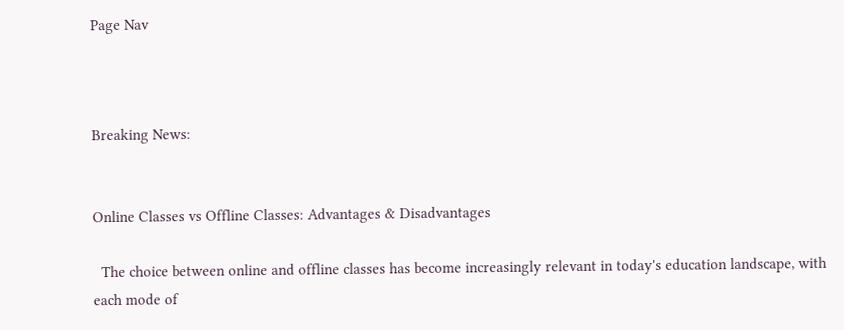Page Nav



Breaking News:


Online Classes vs Offline Classes: Advantages & Disadvantages

  The choice between online and offline classes has become increasingly relevant in today's education landscape, with each mode of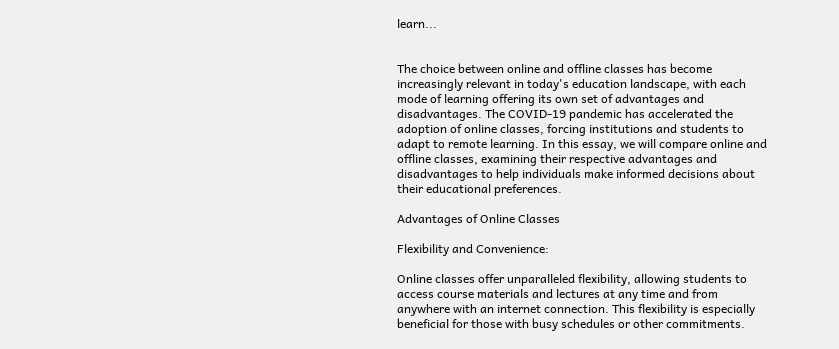learn...


The choice between online and offline classes has become increasingly relevant in today's education landscape, with each mode of learning offering its own set of advantages and disadvantages. The COVID-19 pandemic has accelerated the adoption of online classes, forcing institutions and students to adapt to remote learning. In this essay, we will compare online and offline classes, examining their respective advantages and disadvantages to help individuals make informed decisions about their educational preferences.

Advantages of Online Classes

Flexibility and Convenience:

Online classes offer unparalleled flexibility, allowing students to access course materials and lectures at any time and from anywhere with an internet connection. This flexibility is especially beneficial for those with busy schedules or other commitments.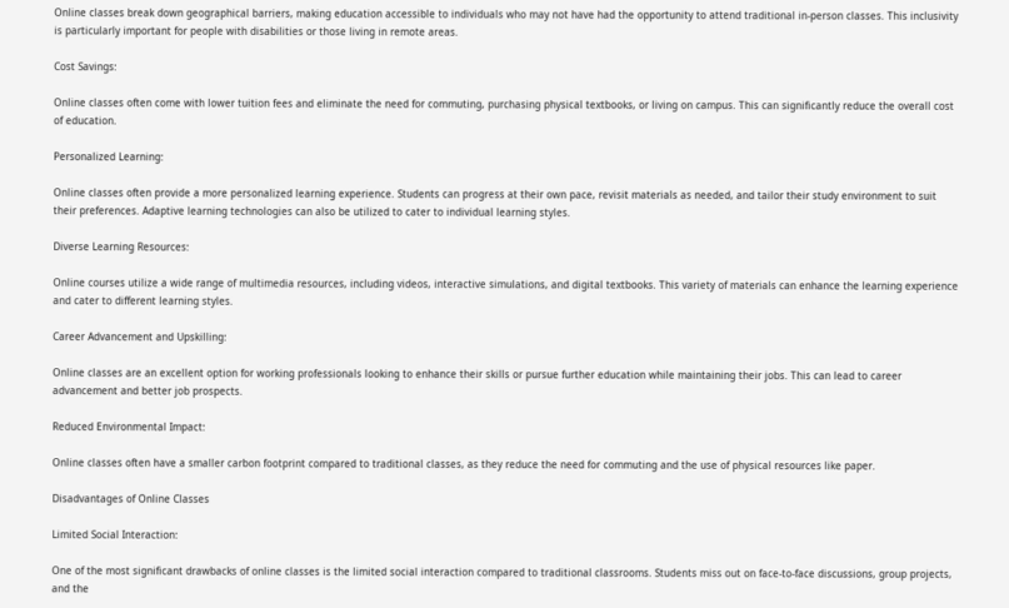Online classes break down geographical barriers, making education accessible to individuals who may not have had the opportunity to attend traditional in-person classes. This inclusivity is particularly important for people with disabilities or those living in remote areas.

Cost Savings:

Online classes often come with lower tuition fees and eliminate the need for commuting, purchasing physical textbooks, or living on campus. This can significantly reduce the overall cost of education.

Personalized Learning:

Online classes often provide a more personalized learning experience. Students can progress at their own pace, revisit materials as needed, and tailor their study environment to suit their preferences. Adaptive learning technologies can also be utilized to cater to individual learning styles.

Diverse Learning Resources:

Online courses utilize a wide range of multimedia resources, including videos, interactive simulations, and digital textbooks. This variety of materials can enhance the learning experience and cater to different learning styles.

Career Advancement and Upskilling:

Online classes are an excellent option for working professionals looking to enhance their skills or pursue further education while maintaining their jobs. This can lead to career advancement and better job prospects.

Reduced Environmental Impact:

Online classes often have a smaller carbon footprint compared to traditional classes, as they reduce the need for commuting and the use of physical resources like paper.

Disadvantages of Online Classes

Limited Social Interaction:

One of the most significant drawbacks of online classes is the limited social interaction compared to traditional classrooms. Students miss out on face-to-face discussions, group projects, and the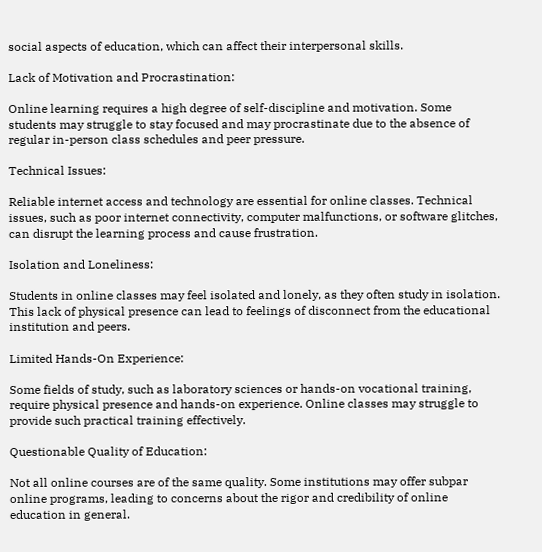social aspects of education, which can affect their interpersonal skills.

Lack of Motivation and Procrastination:

Online learning requires a high degree of self-discipline and motivation. Some students may struggle to stay focused and may procrastinate due to the absence of regular in-person class schedules and peer pressure.

Technical Issues:

Reliable internet access and technology are essential for online classes. Technical issues, such as poor internet connectivity, computer malfunctions, or software glitches, can disrupt the learning process and cause frustration.

Isolation and Loneliness:

Students in online classes may feel isolated and lonely, as they often study in isolation. This lack of physical presence can lead to feelings of disconnect from the educational institution and peers.

Limited Hands-On Experience:

Some fields of study, such as laboratory sciences or hands-on vocational training, require physical presence and hands-on experience. Online classes may struggle to provide such practical training effectively.

Questionable Quality of Education:

Not all online courses are of the same quality. Some institutions may offer subpar online programs, leading to concerns about the rigor and credibility of online education in general.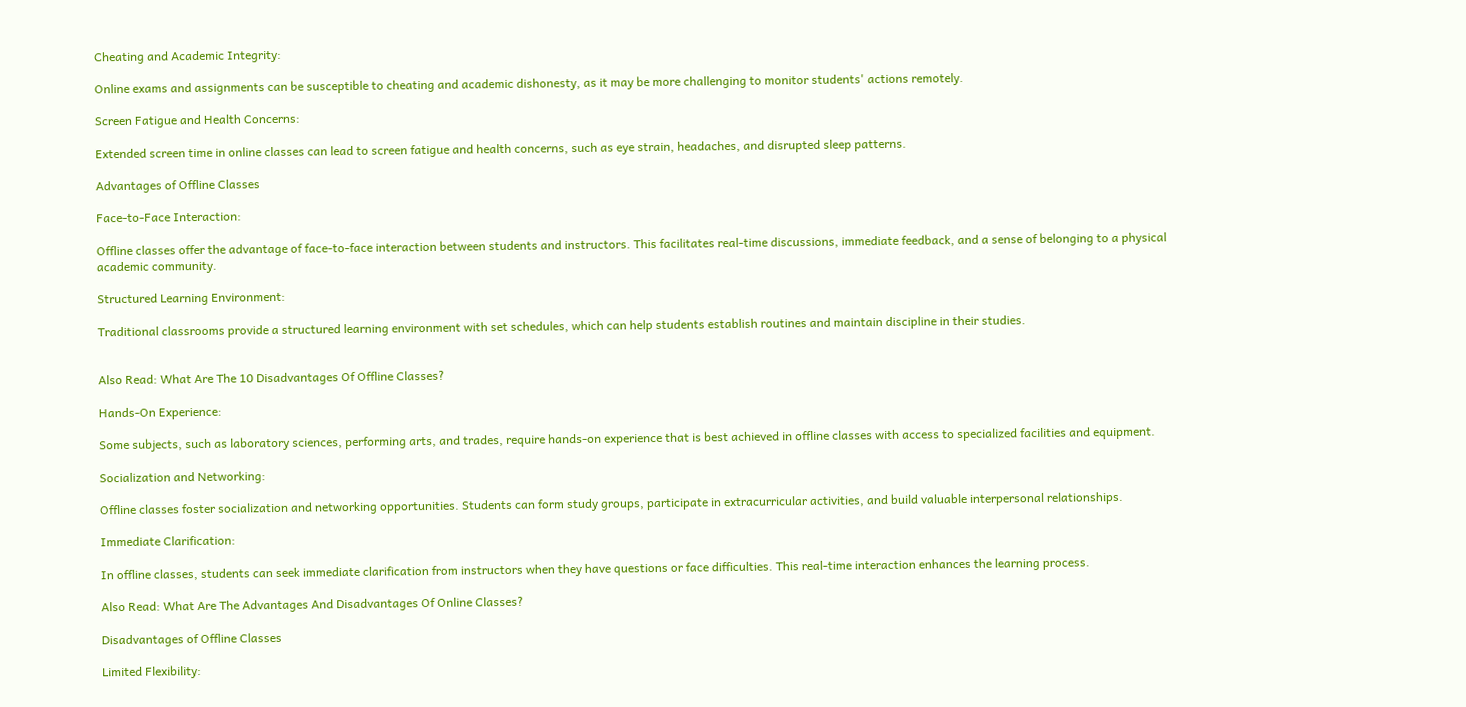Cheating and Academic Integrity:

Online exams and assignments can be susceptible to cheating and academic dishonesty, as it may be more challenging to monitor students' actions remotely.

Screen Fatigue and Health Concerns:

Extended screen time in online classes can lead to screen fatigue and health concerns, such as eye strain, headaches, and disrupted sleep patterns.

Advantages of Offline Classes

Face-to-Face Interaction:

Offline classes offer the advantage of face-to-face interaction between students and instructors. This facilitates real-time discussions, immediate feedback, and a sense of belonging to a physical academic community.

Structured Learning Environment:

Traditional classrooms provide a structured learning environment with set schedules, which can help students establish routines and maintain discipline in their studies.


Also Read: What Are The 10 Disadvantages Of Offline Classes?

Hands-On Experience:

Some subjects, such as laboratory sciences, performing arts, and trades, require hands-on experience that is best achieved in offline classes with access to specialized facilities and equipment.

Socialization and Networking:

Offline classes foster socialization and networking opportunities. Students can form study groups, participate in extracurricular activities, and build valuable interpersonal relationships.

Immediate Clarification:

In offline classes, students can seek immediate clarification from instructors when they have questions or face difficulties. This real-time interaction enhances the learning process.

Also Read: What Are The Advantages And Disadvantages Of Online Classes?

Disadvantages of Offline Classes

Limited Flexibility: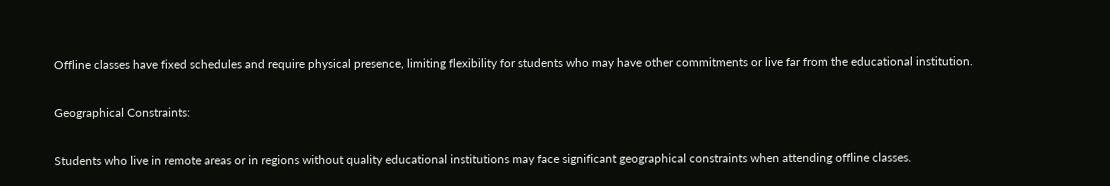Offline classes have fixed schedules and require physical presence, limiting flexibility for students who may have other commitments or live far from the educational institution.

Geographical Constraints:

Students who live in remote areas or in regions without quality educational institutions may face significant geographical constraints when attending offline classes.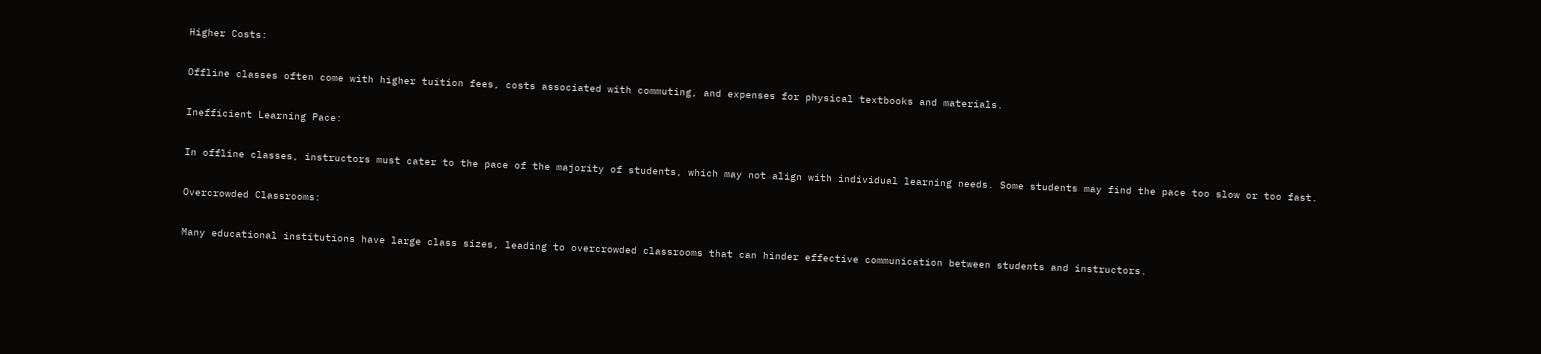Higher Costs:

Offline classes often come with higher tuition fees, costs associated with commuting, and expenses for physical textbooks and materials.

Inefficient Learning Pace:

In offline classes, instructors must cater to the pace of the majority of students, which may not align with individual learning needs. Some students may find the pace too slow or too fast.

Overcrowded Classrooms:

Many educational institutions have large class sizes, leading to overcrowded classrooms that can hinder effective communication between students and instructors.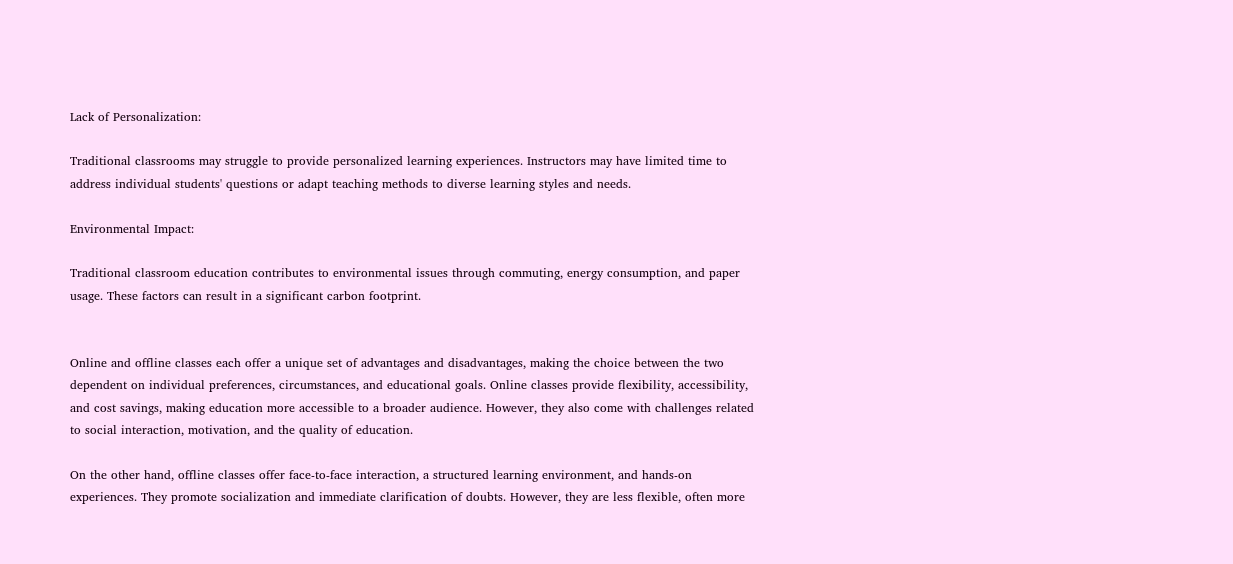Lack of Personalization:

Traditional classrooms may struggle to provide personalized learning experiences. Instructors may have limited time to address individual students' questions or adapt teaching methods to diverse learning styles and needs.

Environmental Impact:

Traditional classroom education contributes to environmental issues through commuting, energy consumption, and paper usage. These factors can result in a significant carbon footprint.


Online and offline classes each offer a unique set of advantages and disadvantages, making the choice between the two dependent on individual preferences, circumstances, and educational goals. Online classes provide flexibility, accessibility, and cost savings, making education more accessible to a broader audience. However, they also come with challenges related to social interaction, motivation, and the quality of education.

On the other hand, offline classes offer face-to-face interaction, a structured learning environment, and hands-on experiences. They promote socialization and immediate clarification of doubts. However, they are less flexible, often more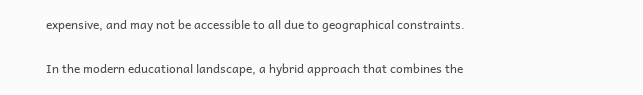expensive, and may not be accessible to all due to geographical constraints.

In the modern educational landscape, a hybrid approach that combines the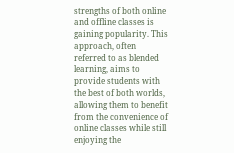strengths of both online and offline classes is gaining popularity. This approach, often referred to as blended learning, aims to provide students with the best of both worlds, allowing them to benefit from the convenience of online classes while still enjoying the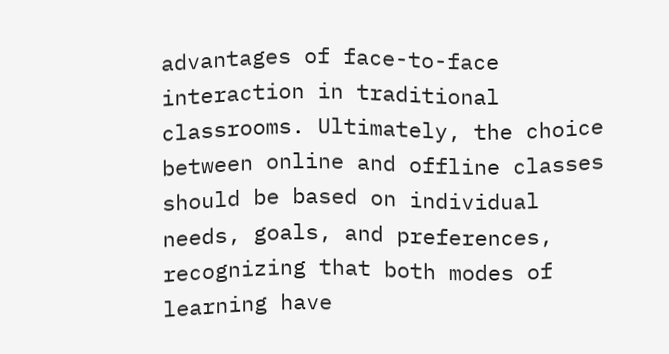advantages of face-to-face interaction in traditional classrooms. Ultimately, the choice between online and offline classes should be based on individual needs, goals, and preferences, recognizing that both modes of learning have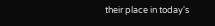their place in today's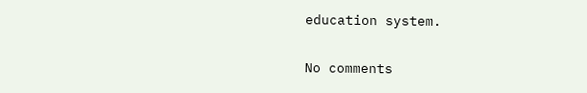education system.

No comments